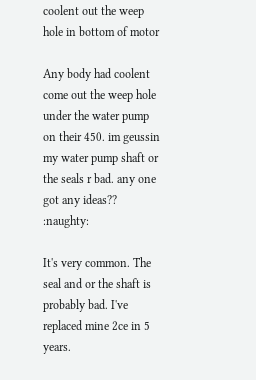coolent out the weep hole in bottom of motor

Any body had coolent come out the weep hole under the water pump on their 450. im geussin my water pump shaft or the seals r bad. any one got any ideas?? :naughty:

It's very common. The seal and or the shaft is probably bad. I've replaced mine 2ce in 5 years.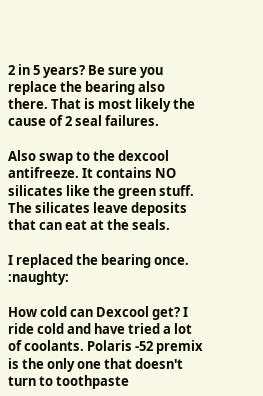2 in 5 years? Be sure you replace the bearing also there. That is most likely the cause of 2 seal failures.

Also swap to the dexcool antifreeze. It contains NO silicates like the green stuff. The silicates leave deposits that can eat at the seals.

I replaced the bearing once. :naughty:

How cold can Dexcool get? I ride cold and have tried a lot of coolants. Polaris -52 premix is the only one that doesn't turn to toothpaste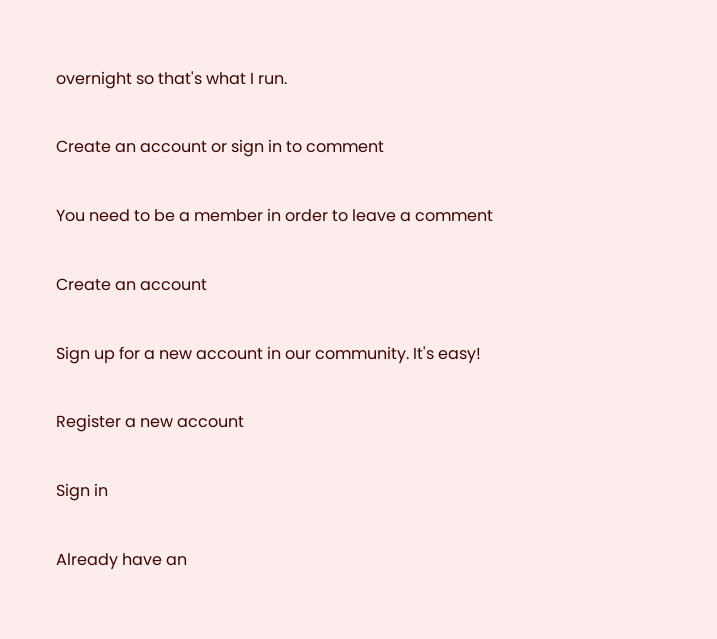overnight so that's what I run.

Create an account or sign in to comment

You need to be a member in order to leave a comment

Create an account

Sign up for a new account in our community. It's easy!

Register a new account

Sign in

Already have an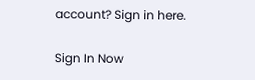account? Sign in here.

Sign In Now